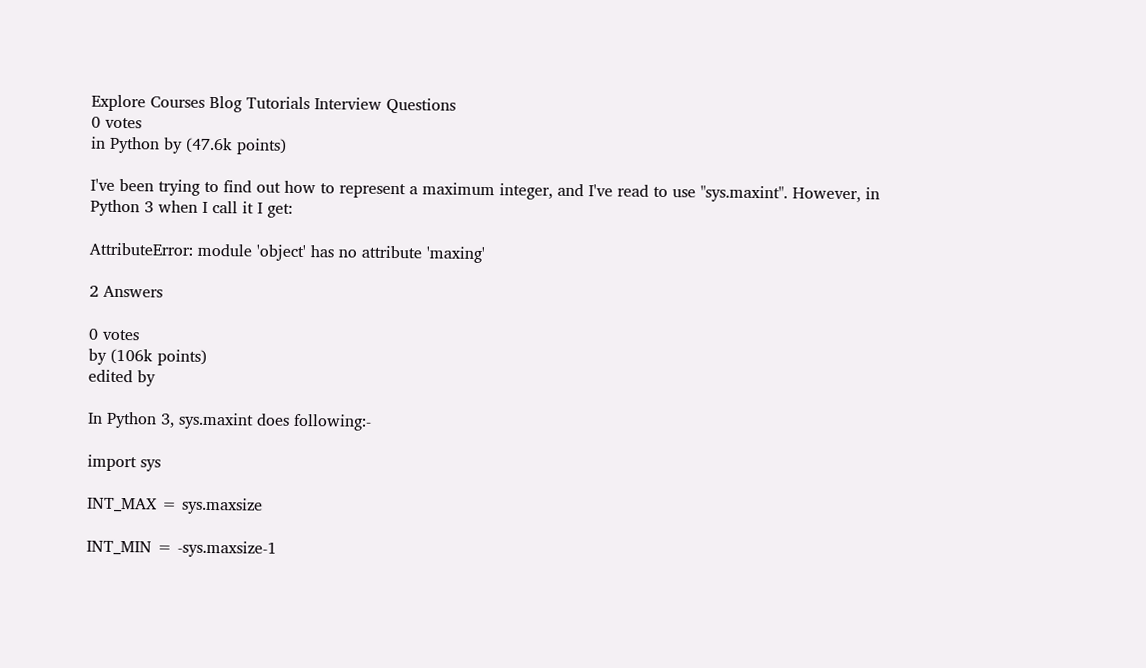Explore Courses Blog Tutorials Interview Questions
0 votes
in Python by (47.6k points)

I've been trying to find out how to represent a maximum integer, and I've read to use "sys.maxint". However, in Python 3 when I call it I get:

AttributeError: module 'object' has no attribute 'maxing'

2 Answers

0 votes
by (106k points)
edited by

In Python 3, sys.maxint does following:-

import sys

INT_MAX = sys.maxsize

INT_MIN = -sys.maxsize-1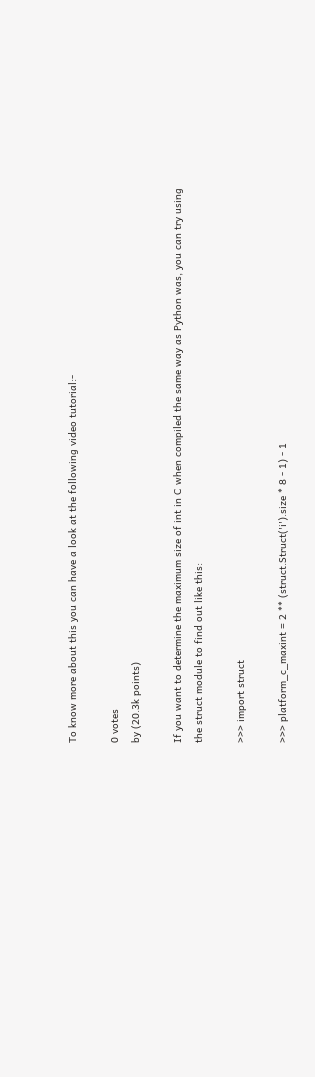To know more about this you can have a look at the following video tutorial:-

0 votes
by (20.3k points)

If you want to determine the maximum size of int in C when compiled the same way as Python was, you can try using the struct module to find out like this:

>>> import struct

>>> platform_c_maxint = 2 ** (struct.Struct('i').size * 8 - 1) - 1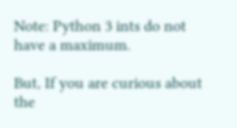Note: Python 3 ints do not have a maximum.

But, If you are curious about the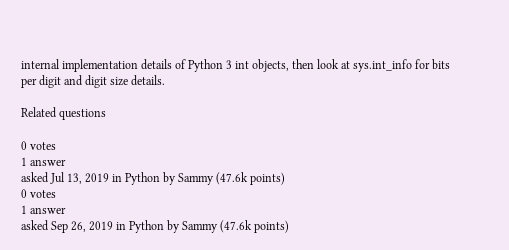internal implementation details of Python 3 int objects, then look at sys.int_info for bits per digit and digit size details.

Related questions

0 votes
1 answer
asked Jul 13, 2019 in Python by Sammy (47.6k points)
0 votes
1 answer
asked Sep 26, 2019 in Python by Sammy (47.6k points)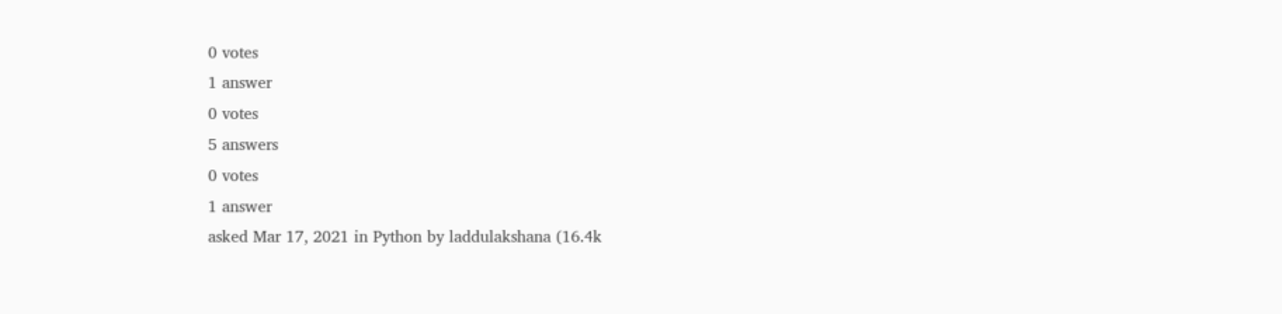0 votes
1 answer
0 votes
5 answers
0 votes
1 answer
asked Mar 17, 2021 in Python by laddulakshana (16.4k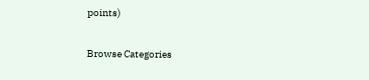points)

Browse Categories